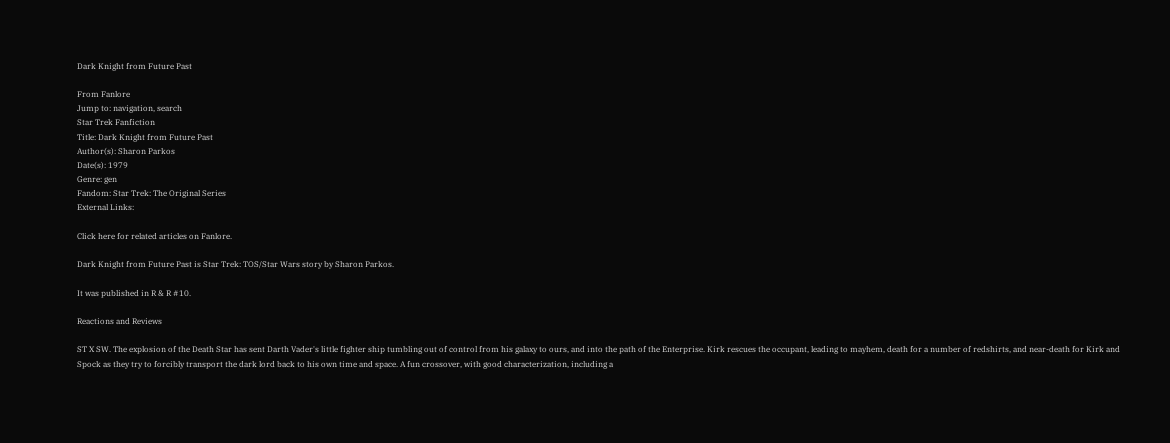Dark Knight from Future Past

From Fanlore
Jump to: navigation, search
Star Trek Fanfiction
Title: Dark Knight from Future Past
Author(s): Sharon Parkos
Date(s): 1979
Genre: gen
Fandom: Star Trek: The Original Series
External Links:

Click here for related articles on Fanlore.

Dark Knight from Future Past is Star Trek: TOS/Star Wars story by Sharon Parkos.

It was published in R & R #10.

Reactions and Reviews

ST X SW. The explosion of the Death Star has sent Darth Vader's little fighter ship tumbling out of control from his galaxy to ours, and into the path of the Enterprise. Kirk rescues the occupant, leading to mayhem, death for a number of redshirts, and near-death for Kirk and Spock as they try to forcibly transport the dark lord back to his own time and space. A fun crossover, with good characterization, including a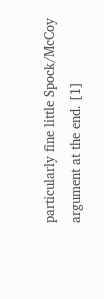particularly fine little Spock/McCoy argument at the end. [1]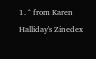1. ^ from Karen Halliday's Zinedex